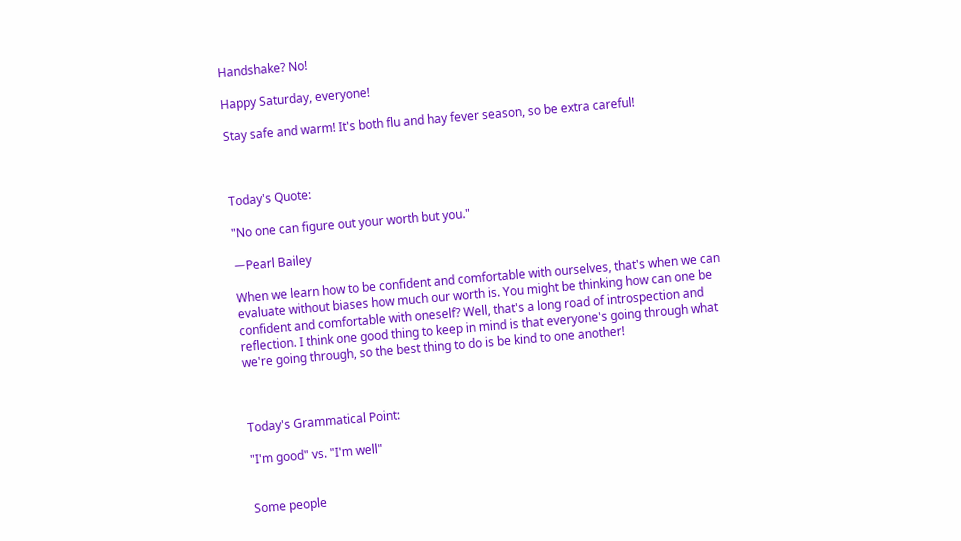Handshake? No!

Happy Saturday, everyone!

Stay safe and warm! It's both flu and hay fever season, so be extra careful!



Today's Quote:

"No one can figure out your worth but you."

ーPearl Bailey

When we learn how to be confident and comfortable with ourselves, that's when we can evaluate without biases how much our worth is. You might be thinking how can one be confident and comfortable with oneself? Well, that's a long road of introspection and reflection. I think one good thing to keep in mind is that everyone's going through what we're going through, so the best thing to do is be kind to one another!



Today's Grammatical Point:

"I'm good" vs. "I'm well"


Some people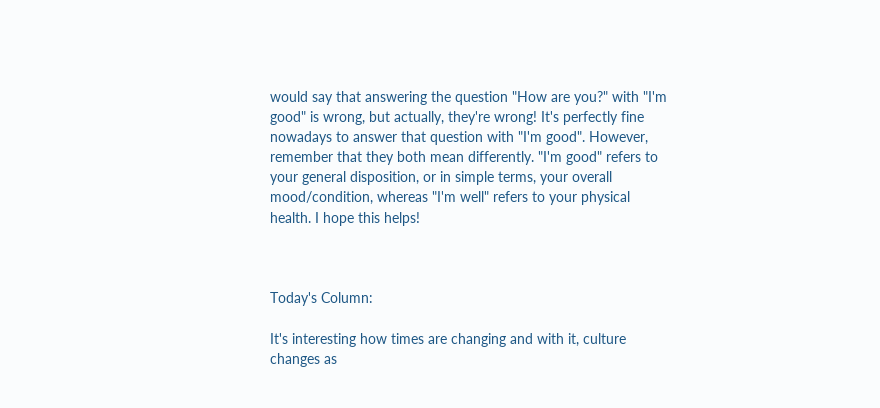would say that answering the question "How are you?" with "I'm good" is wrong, but actually, they're wrong! It's perfectly fine nowadays to answer that question with "I'm good". However, remember that they both mean differently. "I'm good" refers to your general disposition, or in simple terms, your overall mood/condition, whereas "I'm well" refers to your physical health. I hope this helps!



Today's Column:

It's interesting how times are changing and with it, culture changes as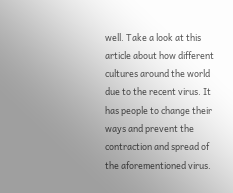well. Take a look at this article about how different cultures around the world due to the recent virus. It has people to change their ways and prevent the contraction and spread of the aforementioned virus.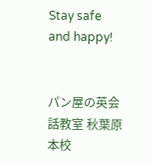Stay safe and happy!


パン屋の英会話教室 秋葉原本校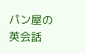パン屋の英会話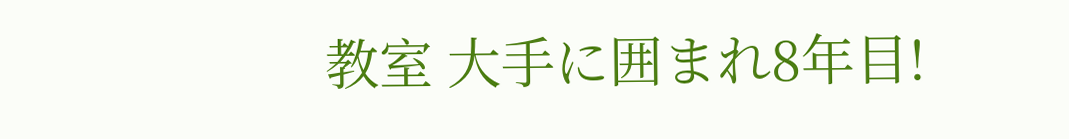教室 大手に囲まれ8年目!